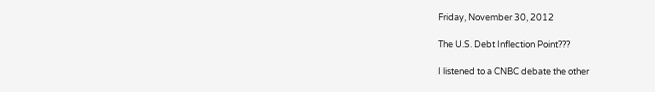Friday, November 30, 2012

The U.S. Debt Inflection Point???

I listened to a CNBC debate the other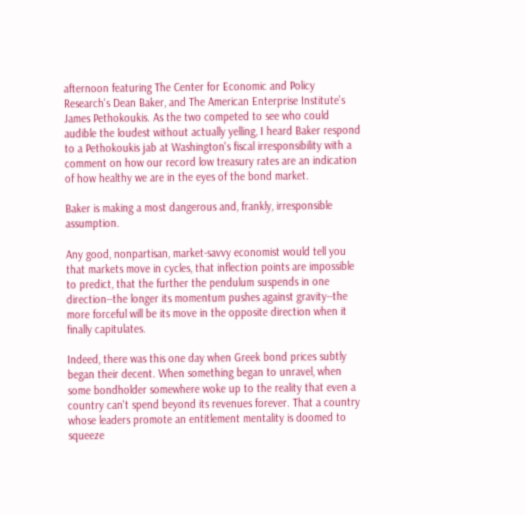afternoon featuring The Center for Economic and Policy Research's Dean Baker, and The American Enterprise Institute's James Pethokoukis. As the two competed to see who could audible the loudest without actually yelling, I heard Baker respond to a Pethokoukis jab at Washington's fiscal irresponsibility with a comment on how our record low treasury rates are an indication of how healthy we are in the eyes of the bond market.

Baker is making a most dangerous and, frankly, irresponsible assumption.

Any good, nonpartisan, market-savvy economist would tell you that markets move in cycles, that inflection points are impossible to predict, that the further the pendulum suspends in one direction--the longer its momentum pushes against gravity--the more forceful will be its move in the opposite direction when it finally capitulates.

Indeed, there was this one day when Greek bond prices subtly began their decent. When something began to unravel, when some bondholder somewhere woke up to the reality that even a country can't spend beyond its revenues forever. That a country whose leaders promote an entitlement mentality is doomed to squeeze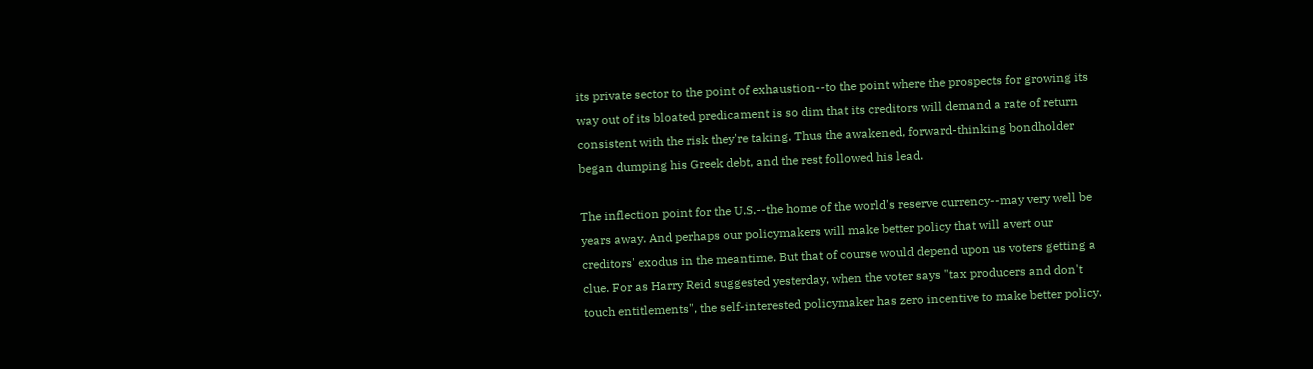its private sector to the point of exhaustion--to the point where the prospects for growing its way out of its bloated predicament is so dim that its creditors will demand a rate of return consistent with the risk they're taking. Thus the awakened, forward-thinking bondholder began dumping his Greek debt, and the rest followed his lead.

The inflection point for the U.S.--the home of the world's reserve currency--may very well be years away. And perhaps our policymakers will make better policy that will avert our creditors' exodus in the meantime. But that of course would depend upon us voters getting a clue. For as Harry Reid suggested yesterday, when the voter says "tax producers and don't touch entitlements", the self-interested policymaker has zero incentive to make better policy.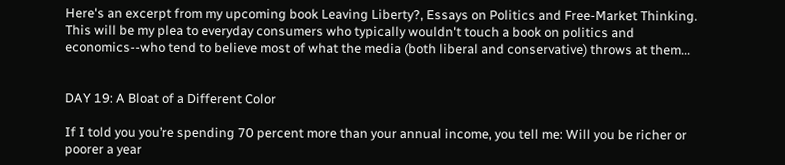Here's an excerpt from my upcoming book Leaving Liberty?, Essays on Politics and Free-Market Thinking. This will be my plea to everyday consumers who typically wouldn't touch a book on politics and economics--who tend to believe most of what the media (both liberal and conservative) throws at them...


DAY 19: A Bloat of a Different Color

If I told you you’re spending 70 percent more than your annual income, you tell me: Will you be richer or poorer a year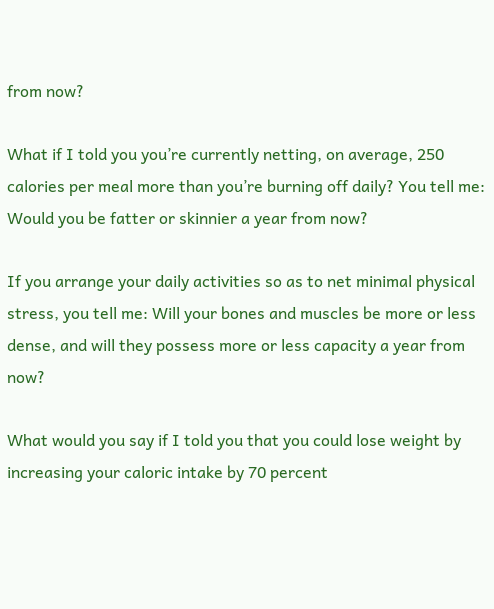from now?

What if I told you you’re currently netting, on average, 250 calories per meal more than you’re burning off daily? You tell me: Would you be fatter or skinnier a year from now?

If you arrange your daily activities so as to net minimal physical stress, you tell me: Will your bones and muscles be more or less dense, and will they possess more or less capacity a year from now?

What would you say if I told you that you could lose weight by increasing your caloric intake by 70 percent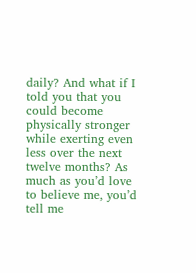daily? And what if I told you that you could become physically stronger while exerting even less over the next twelve months? As much as you’d love to believe me, you’d tell me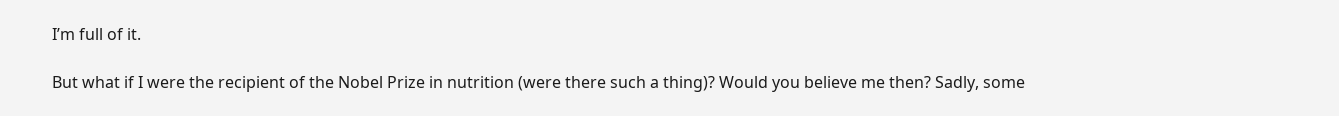I’m full of it.

But what if I were the recipient of the Nobel Prize in nutrition (were there such a thing)? Would you believe me then? Sadly, some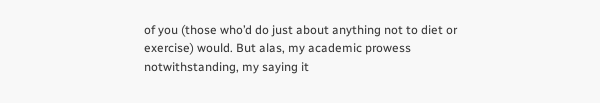of you (those who’d do just about anything not to diet or exercise) would. But alas, my academic prowess notwithstanding, my saying it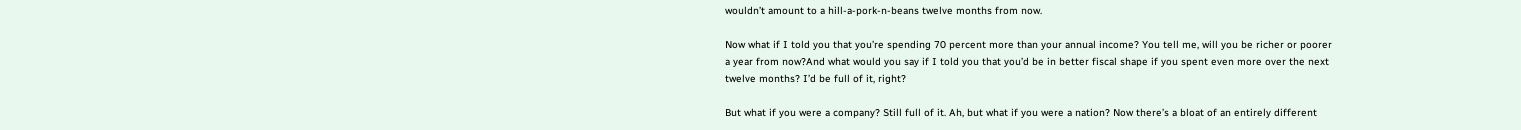wouldn’t amount to a hill-a-pork-n-beans twelve months from now.

Now what if I told you that you’re spending 70 percent more than your annual income? You tell me, will you be richer or poorer a year from now?And what would you say if I told you that you’d be in better fiscal shape if you spent even more over the next twelve months? I’d be full of it, right?

But what if you were a company? Still full of it. Ah, but what if you were a nation? Now there’s a bloat of an entirely different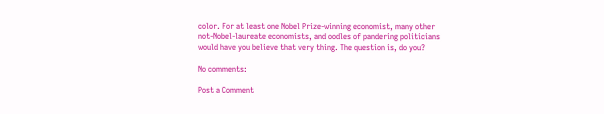color. For at least one Nobel Prize-winning economist, many other not-Nobel-laureate economists, and oodles of pandering politicians would have you believe that very thing. The question is, do you?

No comments:

Post a Comment